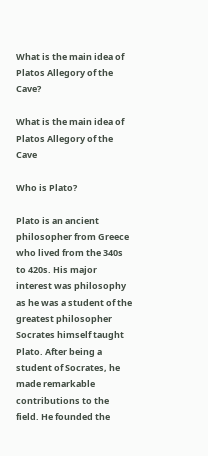What is the main idea of Platos Allegory of the Cave?

What is the main idea of Platos Allegory of the Cave

Who is Plato?

Plato is an ancient philosopher from Greece who lived from the 340s to 420s. His major interest was philosophy as he was a student of the greatest philosopher Socrates himself taught Plato. After being a student of Socrates, he made remarkable contributions to the field. He founded the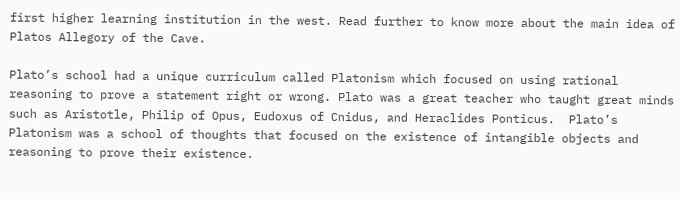first higher learning institution in the west. Read further to know more about the main idea of Platos Allegory of the Cave.

Plato’s school had a unique curriculum called Platonism which focused on using rational reasoning to prove a statement right or wrong. Plato was a great teacher who taught great minds such as Aristotle, Philip of Opus, Eudoxus of Cnidus, and Heraclides Ponticus.  Plato’s Platonism was a school of thoughts that focused on the existence of intangible objects and reasoning to prove their existence.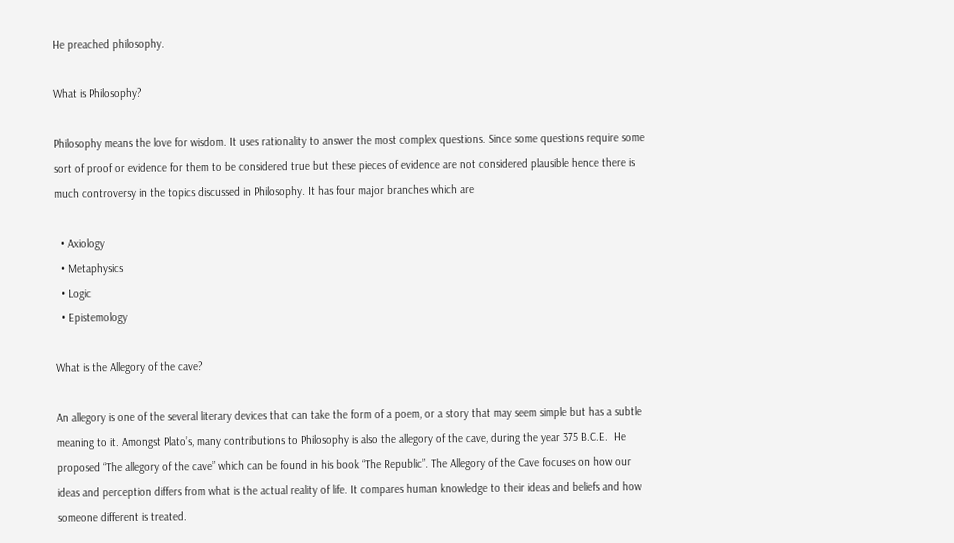He preached philosophy.

What is Philosophy?

Philosophy means the love for wisdom. It uses rationality to answer the most complex questions. Since some questions require some sort of proof or evidence for them to be considered true but these pieces of evidence are not considered plausible hence there is much controversy in the topics discussed in Philosophy. It has four major branches which are

  • Axiology
  • Metaphysics
  • Logic
  • Epistemology

What is the Allegory of the cave?

An allegory is one of the several literary devices that can take the form of a poem, or a story that may seem simple but has a subtle meaning to it. Amongst Plato’s, many contributions to Philosophy is also the allegory of the cave, during the year 375 B.C.E.  He proposed “The allegory of the cave” which can be found in his book “The Republic”. The Allegory of the Cave focuses on how our ideas and perception differs from what is the actual reality of life. It compares human knowledge to their ideas and beliefs and how someone different is treated.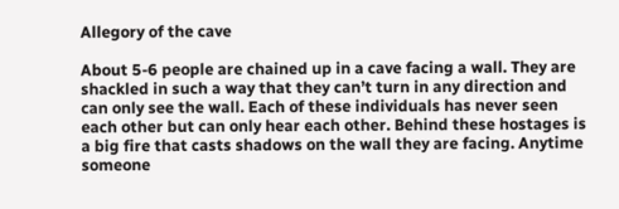Allegory of the cave

About 5-6 people are chained up in a cave facing a wall. They are shackled in such a way that they can’t turn in any direction and can only see the wall. Each of these individuals has never seen each other but can only hear each other. Behind these hostages is a big fire that casts shadows on the wall they are facing. Anytime someone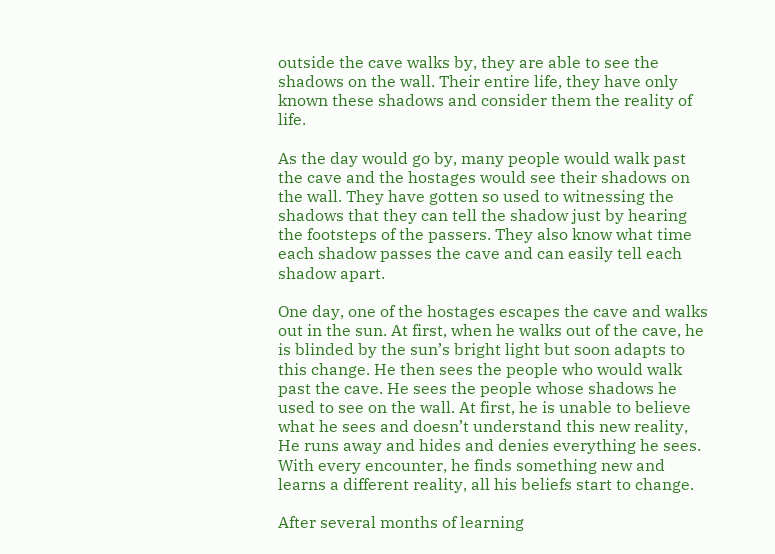outside the cave walks by, they are able to see the shadows on the wall. Their entire life, they have only known these shadows and consider them the reality of life.

As the day would go by, many people would walk past the cave and the hostages would see their shadows on the wall. They have gotten so used to witnessing the shadows that they can tell the shadow just by hearing the footsteps of the passers. They also know what time each shadow passes the cave and can easily tell each shadow apart.

One day, one of the hostages escapes the cave and walks out in the sun. At first, when he walks out of the cave, he is blinded by the sun’s bright light but soon adapts to this change. He then sees the people who would walk past the cave. He sees the people whose shadows he used to see on the wall. At first, he is unable to believe what he sees and doesn’t understand this new reality, He runs away and hides and denies everything he sees. With every encounter, he finds something new and learns a different reality, all his beliefs start to change.

After several months of learning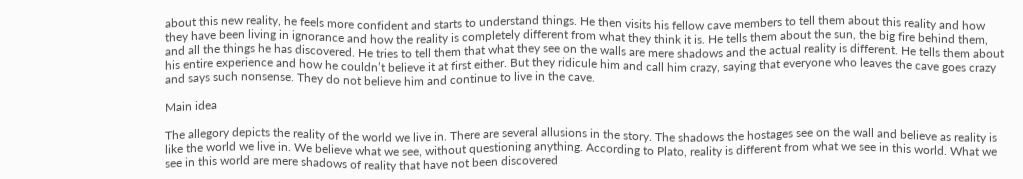about this new reality, he feels more confident and starts to understand things. He then visits his fellow cave members to tell them about this reality and how they have been living in ignorance and how the reality is completely different from what they think it is. He tells them about the sun, the big fire behind them, and all the things he has discovered. He tries to tell them that what they see on the walls are mere shadows and the actual reality is different. He tells them about his entire experience and how he couldn’t believe it at first either. But they ridicule him and call him crazy, saying that everyone who leaves the cave goes crazy and says such nonsense. They do not believe him and continue to live in the cave.

Main idea

The allegory depicts the reality of the world we live in. There are several allusions in the story. The shadows the hostages see on the wall and believe as reality is like the world we live in. We believe what we see, without questioning anything. According to Plato, reality is different from what we see in this world. What we see in this world are mere shadows of reality that have not been discovered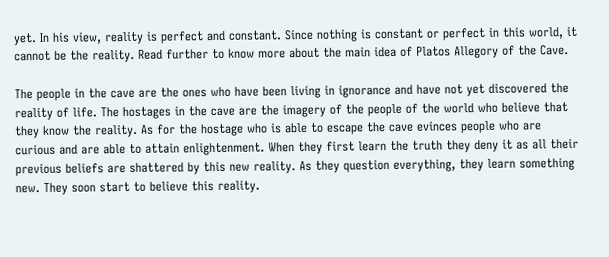yet. In his view, reality is perfect and constant. Since nothing is constant or perfect in this world, it cannot be the reality. Read further to know more about the main idea of Platos Allegory of the Cave.

The people in the cave are the ones who have been living in ignorance and have not yet discovered the reality of life. The hostages in the cave are the imagery of the people of the world who believe that they know the reality. As for the hostage who is able to escape the cave evinces people who are curious and are able to attain enlightenment. When they first learn the truth they deny it as all their previous beliefs are shattered by this new reality. As they question everything, they learn something new. They soon start to believe this reality.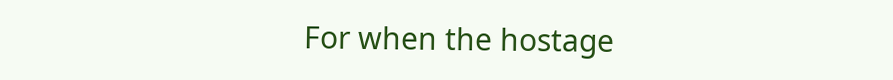For when the hostage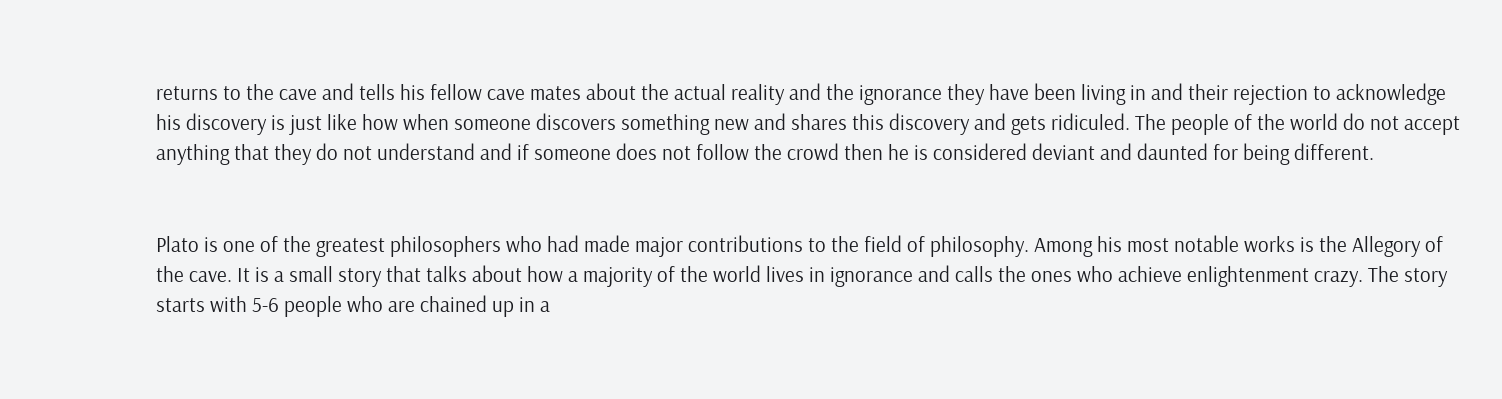returns to the cave and tells his fellow cave mates about the actual reality and the ignorance they have been living in and their rejection to acknowledge his discovery is just like how when someone discovers something new and shares this discovery and gets ridiculed. The people of the world do not accept anything that they do not understand and if someone does not follow the crowd then he is considered deviant and daunted for being different.


Plato is one of the greatest philosophers who had made major contributions to the field of philosophy. Among his most notable works is the Allegory of the cave. It is a small story that talks about how a majority of the world lives in ignorance and calls the ones who achieve enlightenment crazy. The story starts with 5-6 people who are chained up in a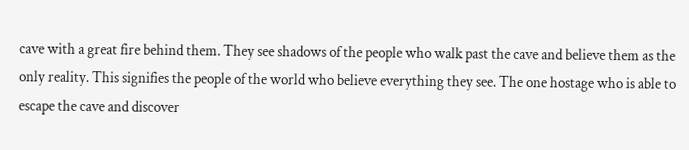cave with a great fire behind them. They see shadows of the people who walk past the cave and believe them as the only reality. This signifies the people of the world who believe everything they see. The one hostage who is able to escape the cave and discover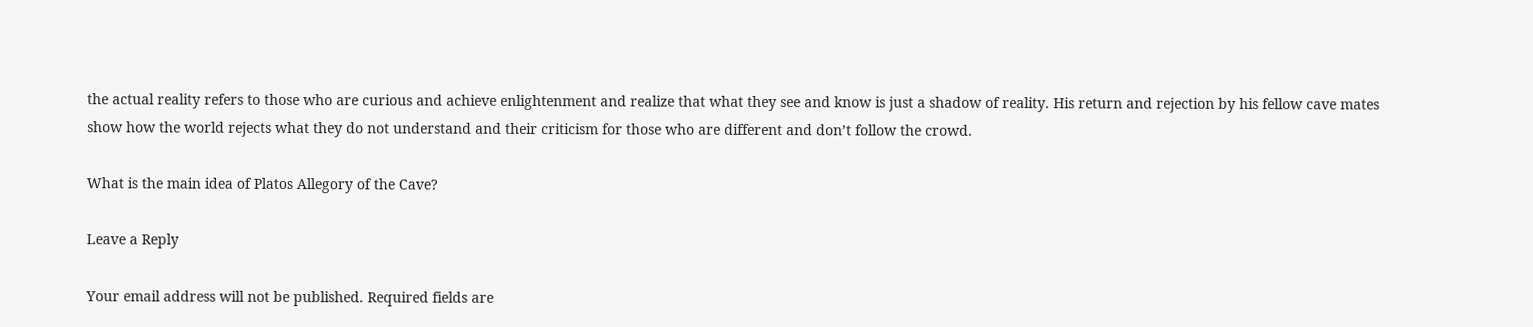the actual reality refers to those who are curious and achieve enlightenment and realize that what they see and know is just a shadow of reality. His return and rejection by his fellow cave mates show how the world rejects what they do not understand and their criticism for those who are different and don’t follow the crowd.

What is the main idea of Platos Allegory of the Cave?

Leave a Reply

Your email address will not be published. Required fields are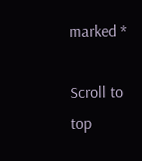marked *

Scroll to top